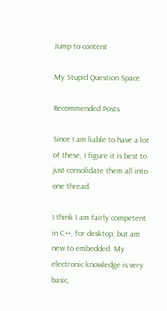Jump to content

My Stupid Question Space

Recommended Posts

Since I am liable to have a lot of these, I figure it is best to just consolidate them all into one thread.

I think I am fairly competent in C++, for desktop, but am new to embedded. My electronic knowledge is very basic,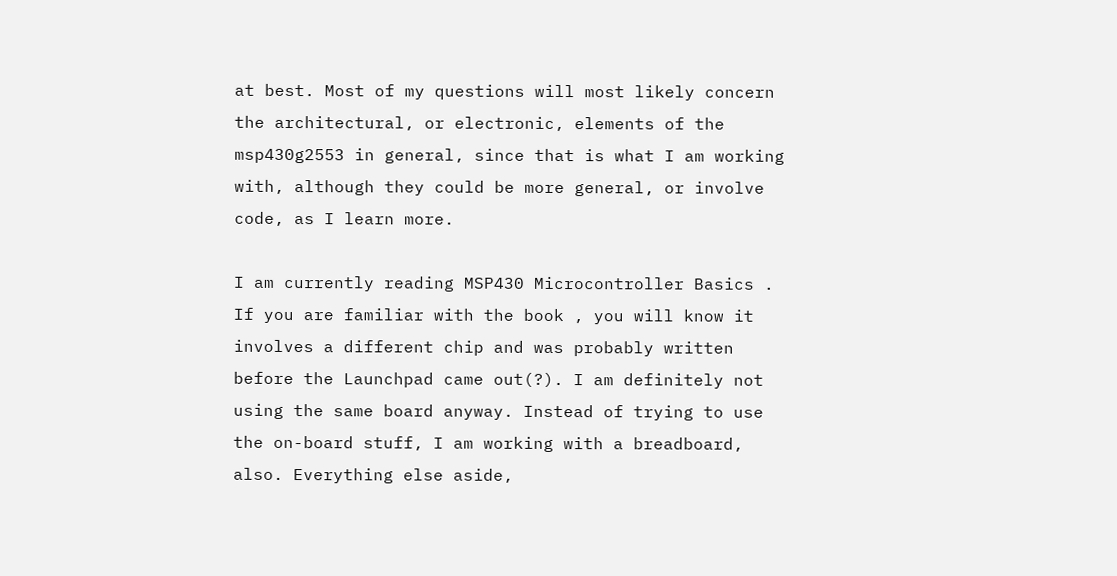at best. Most of my questions will most likely concern the architectural, or electronic, elements of the msp430g2553 in general, since that is what I am working with, although they could be more general, or involve code, as I learn more.

I am currently reading MSP430 Microcontroller Basics . If you are familiar with the book , you will know it involves a different chip and was probably written before the Launchpad came out(?). I am definitely not using the same board anyway. Instead of trying to use the on-board stuff, I am working with a breadboard, also. Everything else aside,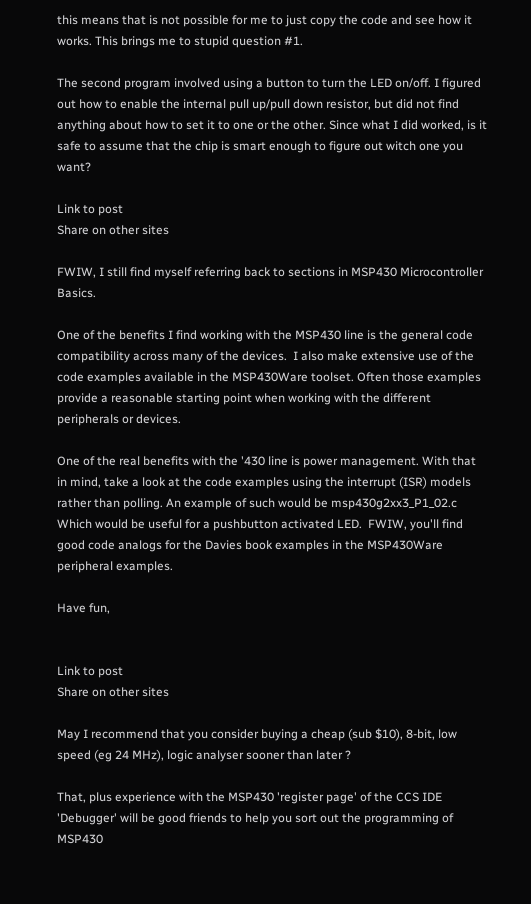this means that is not possible for me to just copy the code and see how it works. This brings me to stupid question #1.

The second program involved using a button to turn the LED on/off. I figured out how to enable the internal pull up/pull down resistor, but did not find anything about how to set it to one or the other. Since what I did worked, is it safe to assume that the chip is smart enough to figure out witch one you want?

Link to post
Share on other sites

FWIW, I still find myself referring back to sections in MSP430 Microcontroller Basics.

One of the benefits I find working with the MSP430 line is the general code compatibility across many of the devices.  I also make extensive use of the code examples available in the MSP430Ware toolset. Often those examples provide a reasonable starting point when working with the different peripherals or devices.

One of the real benefits with the '430 line is power management. With that in mind, take a look at the code examples using the interrupt (ISR) models rather than polling. An example of such would be msp430g2xx3_P1_02.c Which would be useful for a pushbutton activated LED.  FWIW, you'll find good code analogs for the Davies book examples in the MSP430Ware peripheral examples.

Have fun,


Link to post
Share on other sites

May I recommend that you consider buying a cheap (sub $10), 8-bit, low speed (eg 24 MHz), logic analyser sooner than later ?

That, plus experience with the MSP430 'register page' of the CCS IDE 'Debugger' will be good friends to help you sort out the programming of MSP430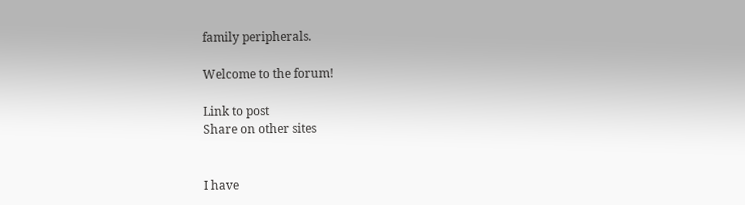family peripherals.

Welcome to the forum!

Link to post
Share on other sites


I have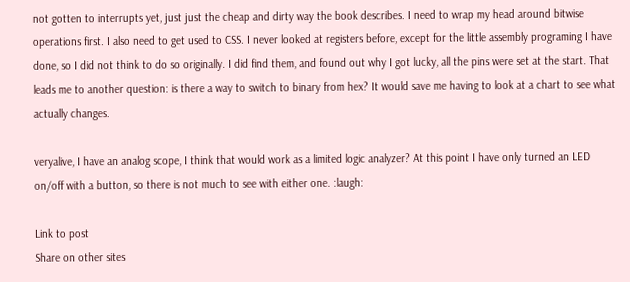not gotten to interrupts yet, just just the cheap and dirty way the book describes. I need to wrap my head around bitwise operations first. I also need to get used to CSS. I never looked at registers before, except for the little assembly programing I have done, so I did not think to do so originally. I did find them, and found out why I got lucky, all the pins were set at the start. That leads me to another question: is there a way to switch to binary from hex? It would save me having to look at a chart to see what actually changes.

veryalive, I have an analog scope, I think that would work as a limited logic analyzer? At this point I have only turned an LED on/off with a button, so there is not much to see with either one. :laugh:

Link to post
Share on other sites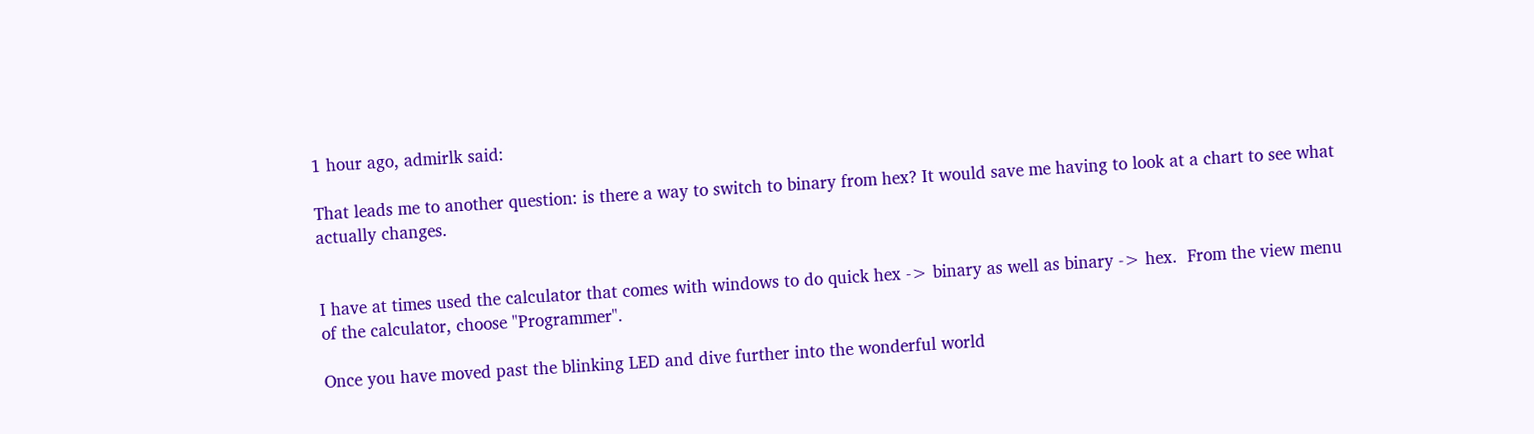1 hour ago, admirlk said:

That leads me to another question: is there a way to switch to binary from hex? It would save me having to look at a chart to see what actually changes.


I have at times used the calculator that comes with windows to do quick hex -> binary as well as binary -> hex.  From the view menu of the calculator, choose "Programmer".

Once you have moved past the blinking LED and dive further into the wonderful world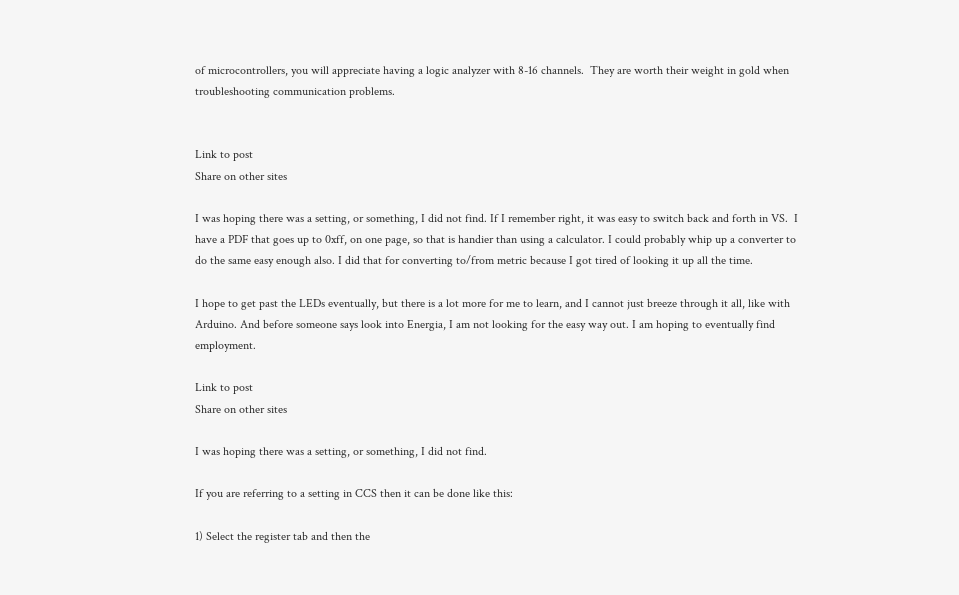of microcontrollers, you will appreciate having a logic analyzer with 8-16 channels.  They are worth their weight in gold when troubleshooting communication problems.


Link to post
Share on other sites

I was hoping there was a setting, or something, I did not find. If I remember right, it was easy to switch back and forth in VS.  I have a PDF that goes up to 0xff, on one page, so that is handier than using a calculator. I could probably whip up a converter to do the same easy enough also. I did that for converting to/from metric because I got tired of looking it up all the time.

I hope to get past the LEDs eventually, but there is a lot more for me to learn, and I cannot just breeze through it all, like with Arduino. And before someone says look into Energia, I am not looking for the easy way out. I am hoping to eventually find employment.

Link to post
Share on other sites

I was hoping there was a setting, or something, I did not find.

If you are referring to a setting in CCS then it can be done like this:

1) Select the register tab and then the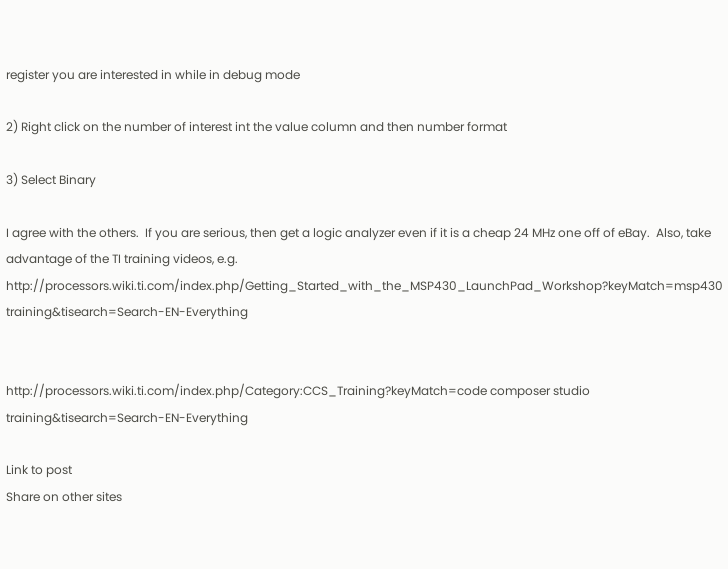register you are interested in while in debug mode

2) Right click on the number of interest int the value column and then number format

3) Select Binary

I agree with the others.  If you are serious, then get a logic analyzer even if it is a cheap 24 MHz one off of eBay.  Also, take advantage of the TI training videos, e.g. http://processors.wiki.ti.com/index.php/Getting_Started_with_the_MSP430_LaunchPad_Workshop?keyMatch=msp430 training&tisearch=Search-EN-Everything


http://processors.wiki.ti.com/index.php/Category:CCS_Training?keyMatch=code composer studio training&tisearch=Search-EN-Everything

Link to post
Share on other sites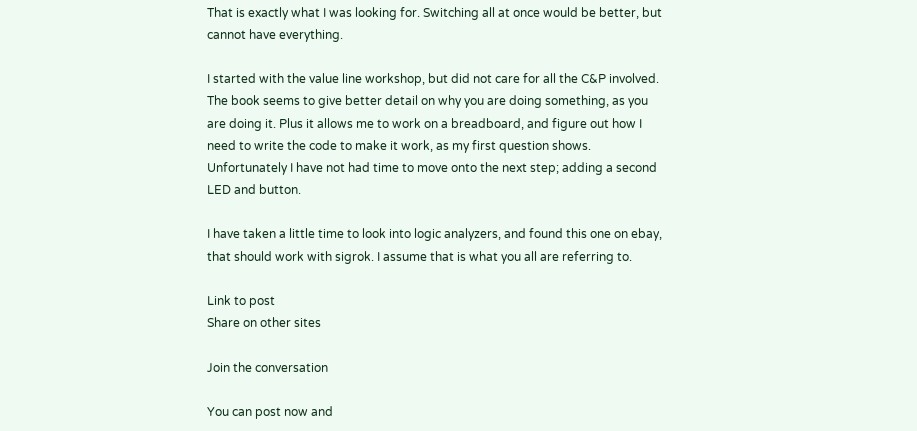That is exactly what I was looking for. Switching all at once would be better, but cannot have everything.

I started with the value line workshop, but did not care for all the C&P involved. The book seems to give better detail on why you are doing something, as you are doing it. Plus it allows me to work on a breadboard, and figure out how I need to write the code to make it work, as my first question shows. Unfortunately I have not had time to move onto the next step; adding a second LED and button.

I have taken a little time to look into logic analyzers, and found this one on ebay, that should work with sigrok. I assume that is what you all are referring to.

Link to post
Share on other sites

Join the conversation

You can post now and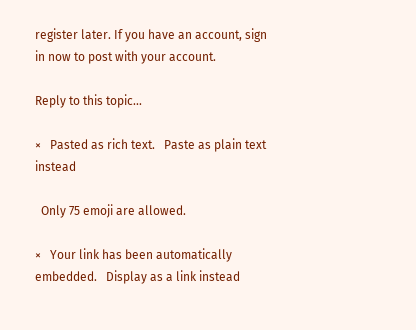register later. If you have an account, sign in now to post with your account.

Reply to this topic...

×   Pasted as rich text.   Paste as plain text instead

  Only 75 emoji are allowed.

×   Your link has been automatically embedded.   Display as a link instead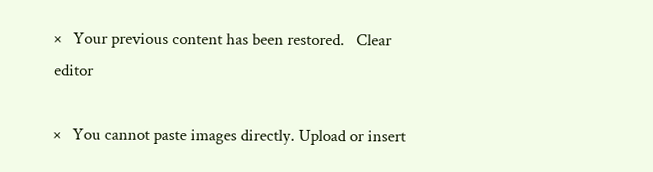×   Your previous content has been restored.   Clear editor

×   You cannot paste images directly. Upload or insert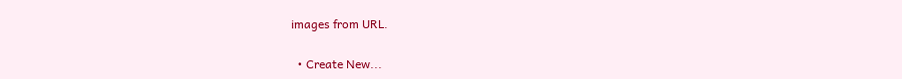images from URL.

  • Create New...